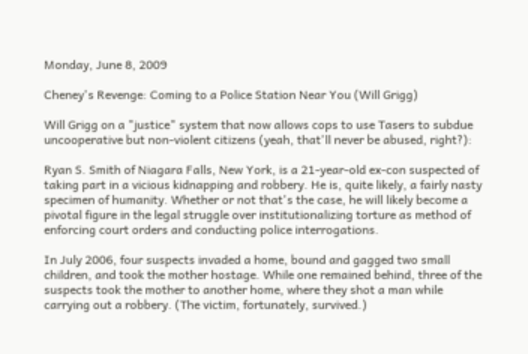Monday, June 8, 2009

Cheney's Revenge: Coming to a Police Station Near You (Will Grigg)

Will Grigg on a "justice" system that now allows cops to use Tasers to subdue uncooperative but non-violent citizens (yeah, that'll never be abused, right?):

Ryan S. Smith of Niagara Falls, New York, is a 21-year-old ex-con suspected of taking part in a vicious kidnapping and robbery. He is, quite likely, a fairly nasty specimen of humanity. Whether or not that's the case, he will likely become a pivotal figure in the legal struggle over institutionalizing torture as method of enforcing court orders and conducting police interrogations.

In July 2006, four suspects invaded a home, bound and gagged two small children, and took the mother hostage. While one remained behind, three of the suspects took the mother to another home, where they shot a man while carrying out a robbery. (The victim, fortunately, survived.)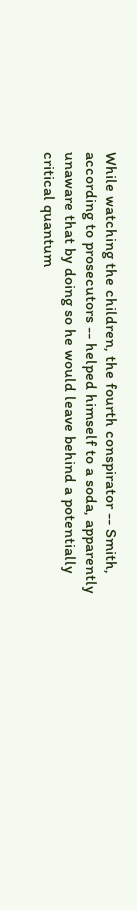While watching the children, the fourth conspirator -- Smith, according to prosecutors -- helped himself to a soda, apparently unaware that by doing so he would leave behind a potentially critical quantum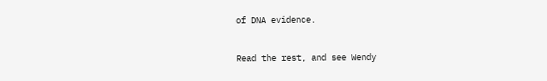of DNA evidence.

Read the rest, and see Wendy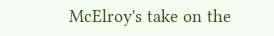McElroy's take on the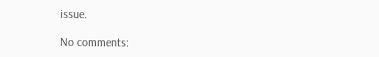issue.

No comments: